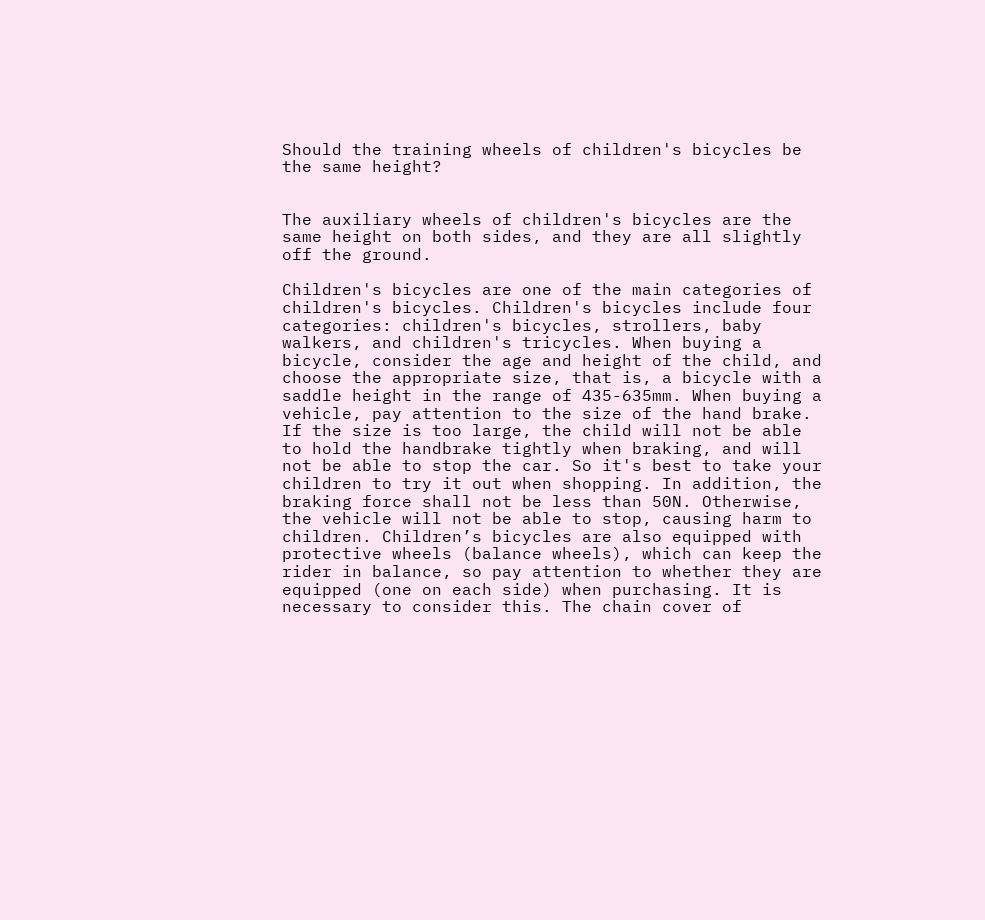Should the training wheels of children's bicycles be the same height?


The auxiliary wheels of children's bicycles are the same height on both sides, and they are all slightly off the ground.

Children's bicycles are one of the main categories of children's bicycles. Children's bicycles include four categories: children's bicycles, strollers, baby walkers, and children's tricycles. When buying a bicycle, consider the age and height of the child, and choose the appropriate size, that is, a bicycle with a saddle height in the range of 435-635mm. When buying a vehicle, pay attention to the size of the hand brake. If the size is too large, the child will not be able to hold the handbrake tightly when braking, and will not be able to stop the car. So it's best to take your children to try it out when shopping. In addition, the braking force shall not be less than 50N. Otherwise, the vehicle will not be able to stop, causing harm to children. Children’s bicycles are also equipped with protective wheels (balance wheels), which can keep the rider in balance, so pay attention to whether they are equipped (one on each side) when purchasing. It is necessary to consider this. The chain cover of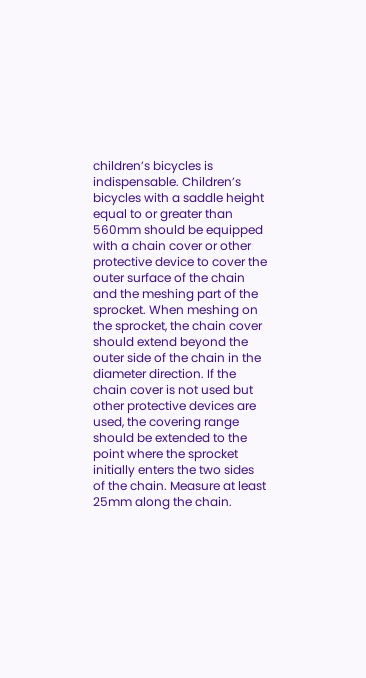children’s bicycles is indispensable. Children’s bicycles with a saddle height equal to or greater than 560mm should be equipped with a chain cover or other protective device to cover the outer surface of the chain and the meshing part of the sprocket. When meshing on the sprocket, the chain cover should extend beyond the outer side of the chain in the diameter direction. If the chain cover is not used but other protective devices are used, the covering range should be extended to the point where the sprocket initially enters the two sides of the chain. Measure at least 25mm along the chain.